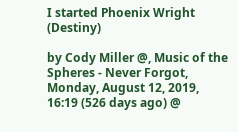I started Phoenix Wright (Destiny)

by Cody Miller @, Music of the Spheres - Never Forgot, Monday, August 12, 2019, 16:19 (526 days ago) @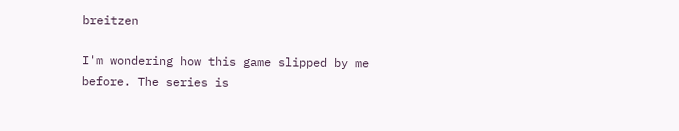breitzen

I'm wondering how this game slipped by me before. The series is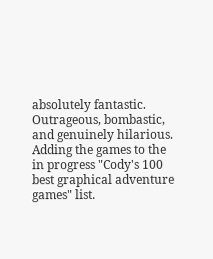absolutely fantastic. Outrageous, bombastic, and genuinely hilarious. Adding the games to the in progress "Cody's 100 best graphical adventure games" list.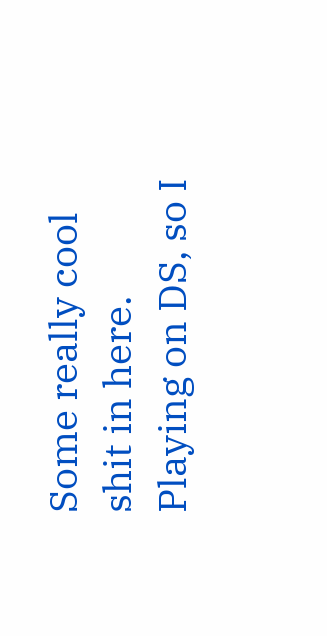Some really cool shit in here. Playing on DS, so I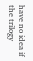have no idea if the trilogy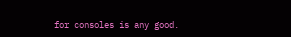for consoles is any good.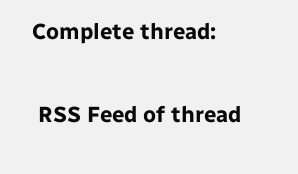Complete thread:

 RSS Feed of thread